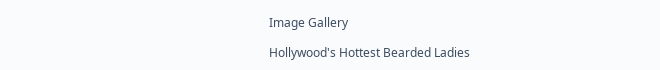Image Gallery

Hollywood's Hottest Bearded Ladies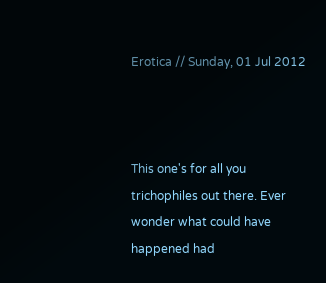Erotica // Sunday, 01 Jul 2012



This one's for all you trichophiles out there. Ever wonder what could have happened had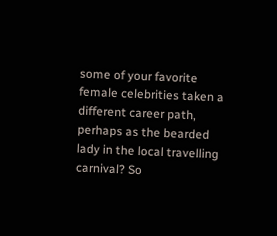some of your favorite female celebrities taken a different career path, perhaps as the bearded lady in the local travelling carnival? So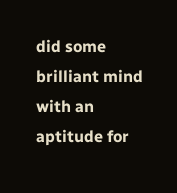did some brilliant mind with an aptitude for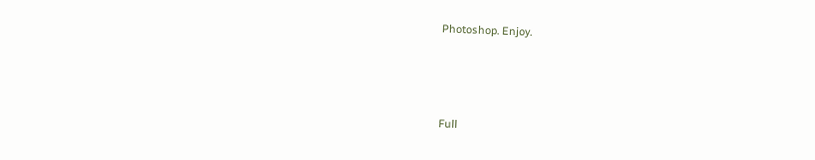Photoshop. Enjoy.



Full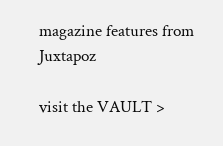magazine features from Juxtapoz

visit the VAULT >